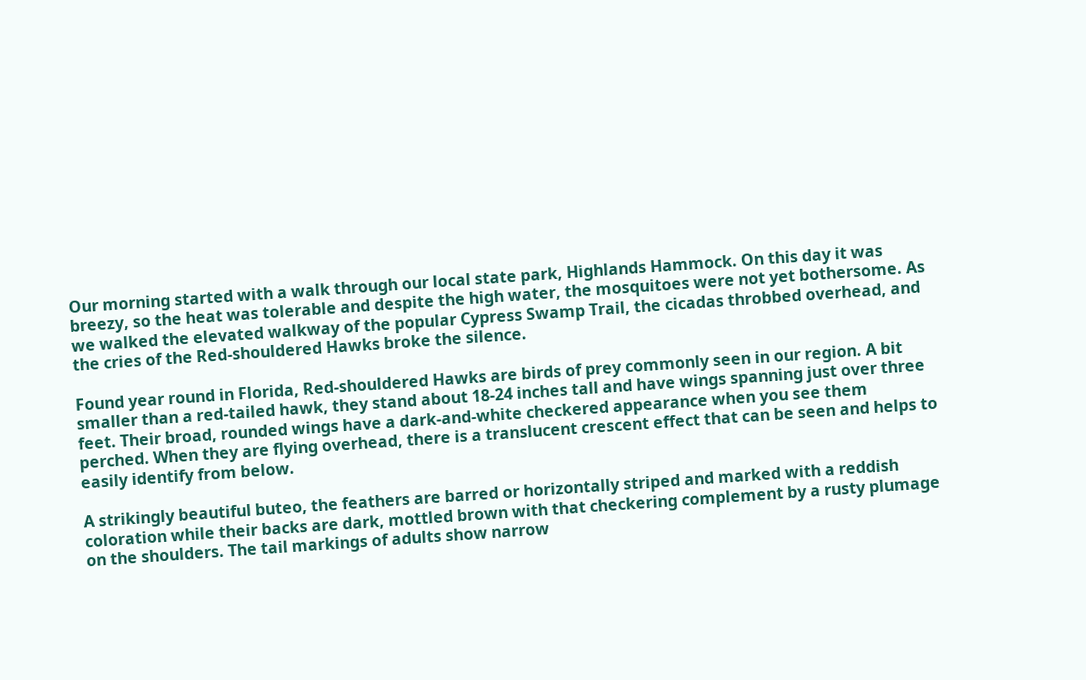Our morning started with a walk through our local state park, Highlands Hammock. On this day it was breezy, so the heat was tolerable and despite the high water, the mosquitoes were not yet bothersome. As we walked the elevated walkway of the popular Cypress Swamp Trail, the cicadas throbbed overhead, and the cries of the Red-shouldered Hawks broke the silence.

Found year round in Florida, Red-shouldered Hawks are birds of prey commonly seen in our region. A bit smaller than a red-tailed hawk, they stand about 18-24 inches tall and have wings spanning just over three feet. Their broad, rounded wings have a dark-and-white checkered appearance when you see them perched. When they are flying overhead, there is a translucent crescent effect that can be seen and helps to easily identify from below.

A strikingly beautiful buteo, the feathers are barred or horizontally striped and marked with a reddish coloration while their backs are dark, mottled brown with that checkering complement by a rusty plumage on the shoulders. The tail markings of adults show narrow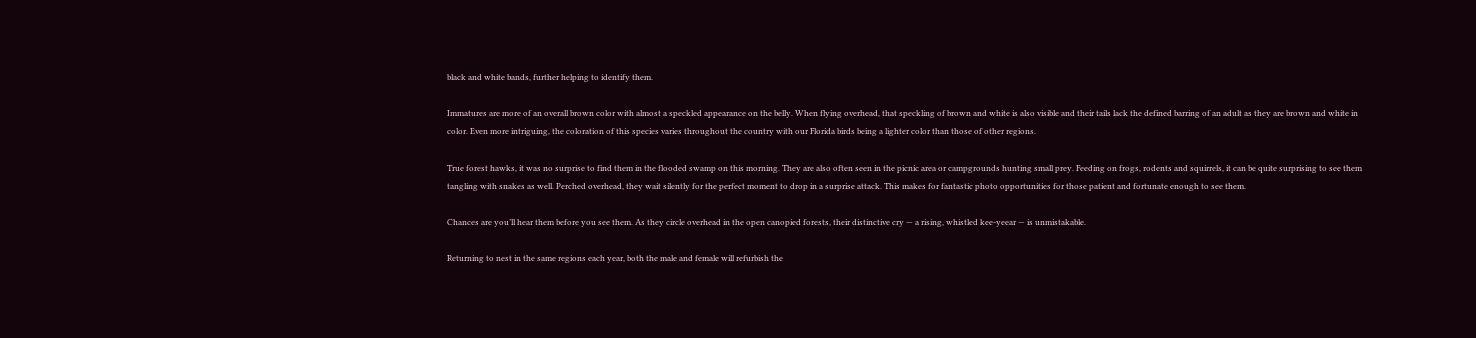black and white bands, further helping to identify them.

Immatures are more of an overall brown color with almost a speckled appearance on the belly. When flying overhead, that speckling of brown and white is also visible and their tails lack the defined barring of an adult as they are brown and white in color. Even more intriguing, the coloration of this species varies throughout the country with our Florida birds being a lighter color than those of other regions.

True forest hawks, it was no surprise to find them in the flooded swamp on this morning. They are also often seen in the picnic area or campgrounds hunting small prey. Feeding on frogs, rodents and squirrels, it can be quite surprising to see them tangling with snakes as well. Perched overhead, they wait silently for the perfect moment to drop in a surprise attack. This makes for fantastic photo opportunities for those patient and fortunate enough to see them.

Chances are you’ll hear them before you see them. As they circle overhead in the open canopied forests, their distinctive cry — a rising, whistled kee-yeear — is unmistakable.

Returning to nest in the same regions each year, both the male and female will refurbish the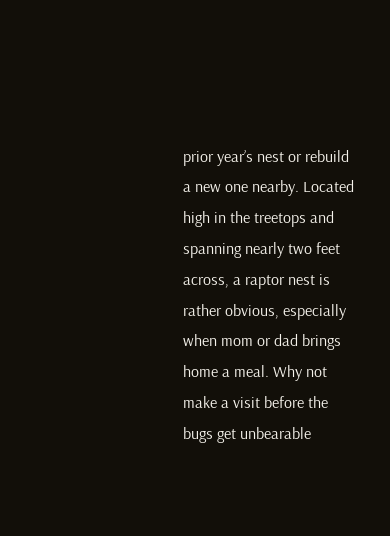prior year’s nest or rebuild a new one nearby. Located high in the treetops and spanning nearly two feet across, a raptor nest is rather obvious, especially when mom or dad brings home a meal. Why not make a visit before the bugs get unbearable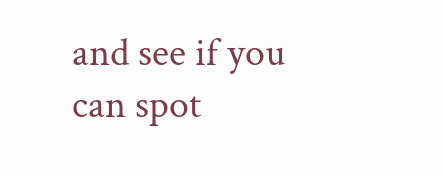and see if you can spot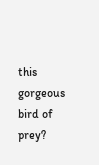this gorgeous bird of prey?